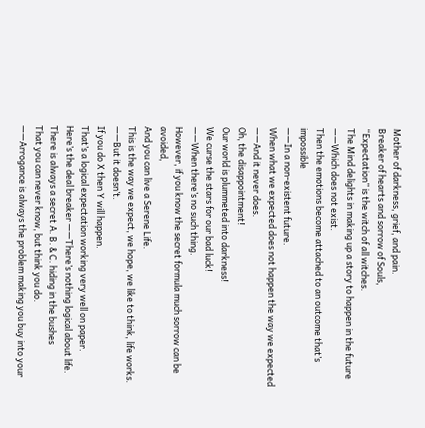Mother of darkness, grief, and pain.
Breaker of hearts and sorrow of Souls,
“Expectation” is the witch of all witches.
The Mind delights in making up a story to happen in the future
——Which does not exist.
Then the emotions become attached to an outcome that’s impossible
——In a non-existent future.
When what we expected does not happen the way we expected
——And it never does.
Oh, the disappointment!
Our world is plummeted into darkness!
We curse the stars for our bad luck!
——When there’s no such thing.
However, if you know the secret formula much sorrow can be avoided,
And you can live a Serene Life.
This is the way we expect, we hope, we like to think, life works.
——But it doesn’t.
If you do X then Y will happen.
That’s a logical expectation working very well on paper.
Here’s the deal breaker ——There’s nothing logical about life.
There is always a secret A. B. & C. hiding in the bushes
That you can never know, but think you do.
——Arrogance is always the problem making you buy into your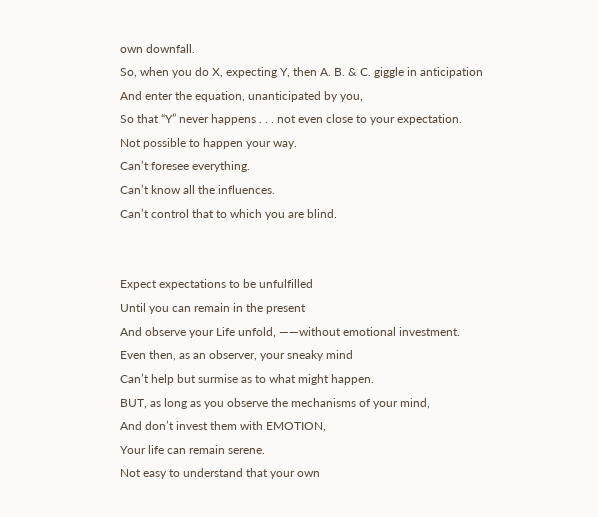own downfall.
So, when you do X, expecting Y, then A. B. & C. giggle in anticipation
And enter the equation, unanticipated by you,
So that “Y” never happens . . . not even close to your expectation.
Not possible to happen your way.
Can’t foresee everything.
Can’t know all the influences.
Can’t control that to which you are blind.


Expect expectations to be unfulfilled                                                                                                     Until you can remain in the present                                                                                                       And observe your Life unfold, ——without emotional investment.
Even then, as an observer, your sneaky mind
Can’t help but surmise as to what might happen.
BUT, as long as you observe the mechanisms of your mind,
And don’t invest them with EMOTION,
Your life can remain serene.
Not easy to understand that your own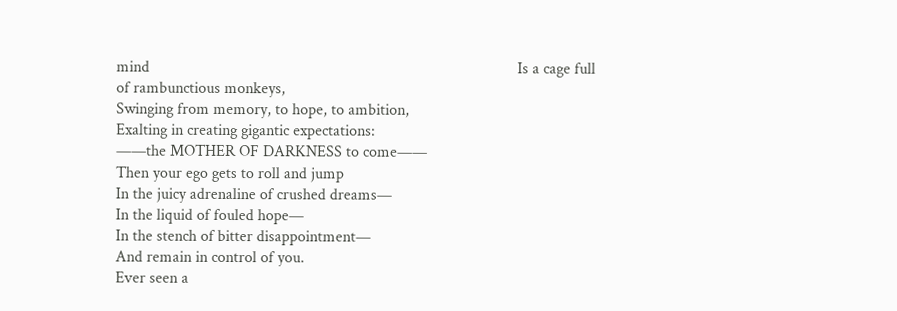mind                                                                                            Is a cage full of rambunctious monkeys,                                                                                                          Swinging from memory, to hope, to ambition,                                                                                                 Exalting in creating gigantic expectations:
——the MOTHER OF DARKNESS to come——
Then your ego gets to roll and jump
In the juicy adrenaline of crushed dreams—
In the liquid of fouled hope—
In the stench of bitter disappointment—
And remain in control of you.
Ever seen a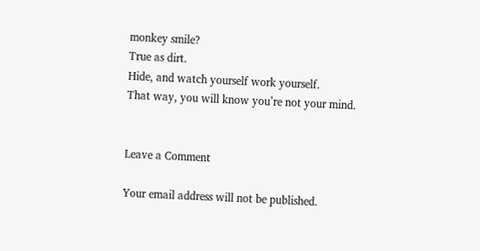monkey smile?
True as dirt.
Hide, and watch yourself work yourself.
That way, you will know you’re not your mind.


Leave a Comment

Your email address will not be published.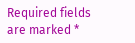Required fields are marked *